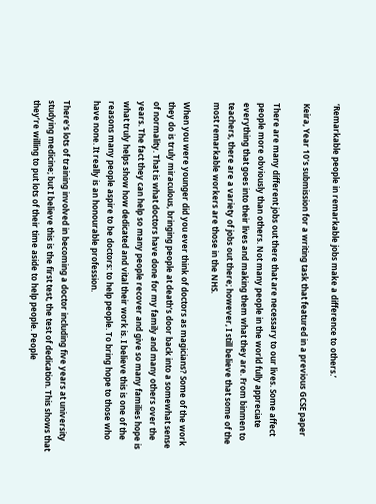‘Remarkable people in remarkable jobs make a difference to others.’

Keira, Year 10’s submission for a writing task that featured in a previous GCSE paper

There are many different jobs out there that are necessary to our lives. Some affect people more obviously than others. Not many people in the world fully appreciate everything that goes into their lives and making them what they are. From binmen to teachers, there are a variety of jobs out there; however, I still believe that some of the most remarkable workers are those in the NHS.

When you were younger did you ever think of doctors as magicians? Some of the work they do is truly miraculous, bringing people at death’s door back into a somewhat sense of normality. That is what doctors have done for my family and many others over the years. The fact they can help so many people recover and give so many families hope is what truly helps show how dedicated and vital their work is. I believe this is one of the reasons many people aspire to be doctors: to help people. To bring hope to those who have none. It really is an honourable profession.

There’s lots of training involved in becoming a doctor including five years at university studying medicine; but I believe this is the first test, the test of dedication. This shows that they’re willing to put lots of their time aside to help people. People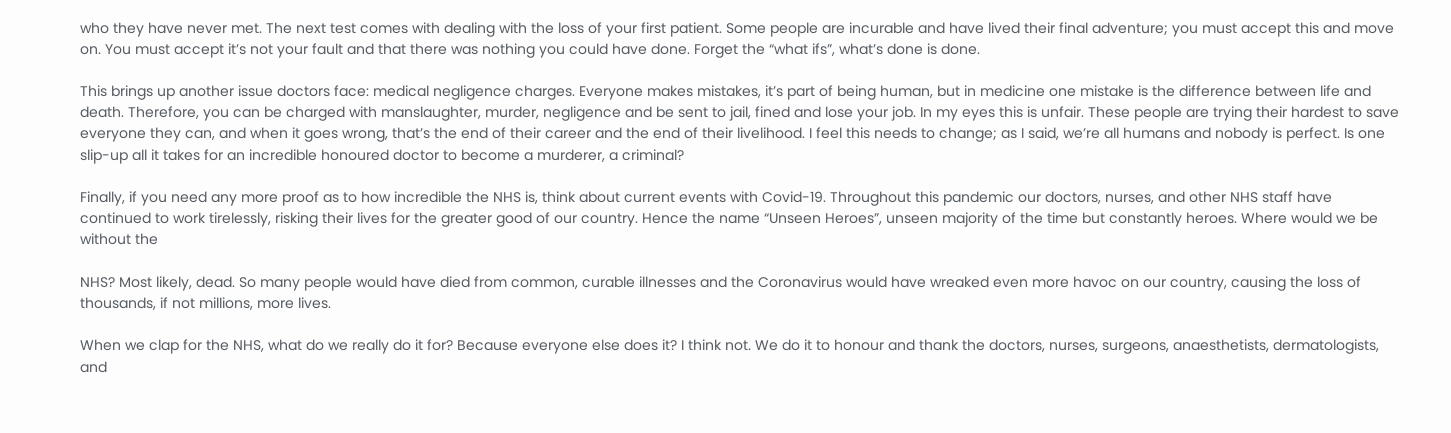who they have never met. The next test comes with dealing with the loss of your first patient. Some people are incurable and have lived their final adventure; you must accept this and move on. You must accept it’s not your fault and that there was nothing you could have done. Forget the “what ifs”, what’s done is done.

This brings up another issue doctors face: medical negligence charges. Everyone makes mistakes, it’s part of being human, but in medicine one mistake is the difference between life and death. Therefore, you can be charged with manslaughter, murder, negligence and be sent to jail, fined and lose your job. In my eyes this is unfair. These people are trying their hardest to save everyone they can, and when it goes wrong, that’s the end of their career and the end of their livelihood. I feel this needs to change; as I said, we’re all humans and nobody is perfect. Is one slip-up all it takes for an incredible honoured doctor to become a murderer, a criminal?

Finally, if you need any more proof as to how incredible the NHS is, think about current events with Covid-19. Throughout this pandemic our doctors, nurses, and other NHS staff have continued to work tirelessly, risking their lives for the greater good of our country. Hence the name “Unseen Heroes”, unseen majority of the time but constantly heroes. Where would we be without the

NHS? Most likely, dead. So many people would have died from common, curable illnesses and the Coronavirus would have wreaked even more havoc on our country, causing the loss of thousands, if not millions, more lives.

When we clap for the NHS, what do we really do it for? Because everyone else does it? I think not. We do it to honour and thank the doctors, nurses, surgeons, anaesthetists, dermatologists, and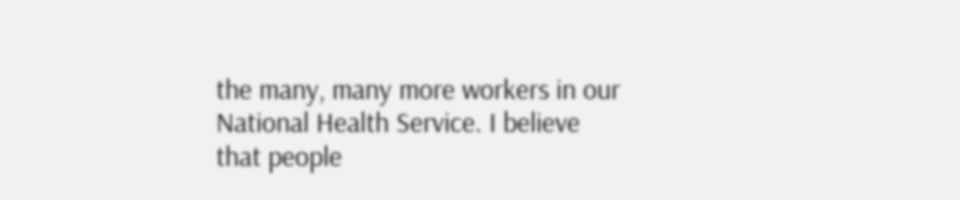the many, many more workers in our National Health Service. I believe that people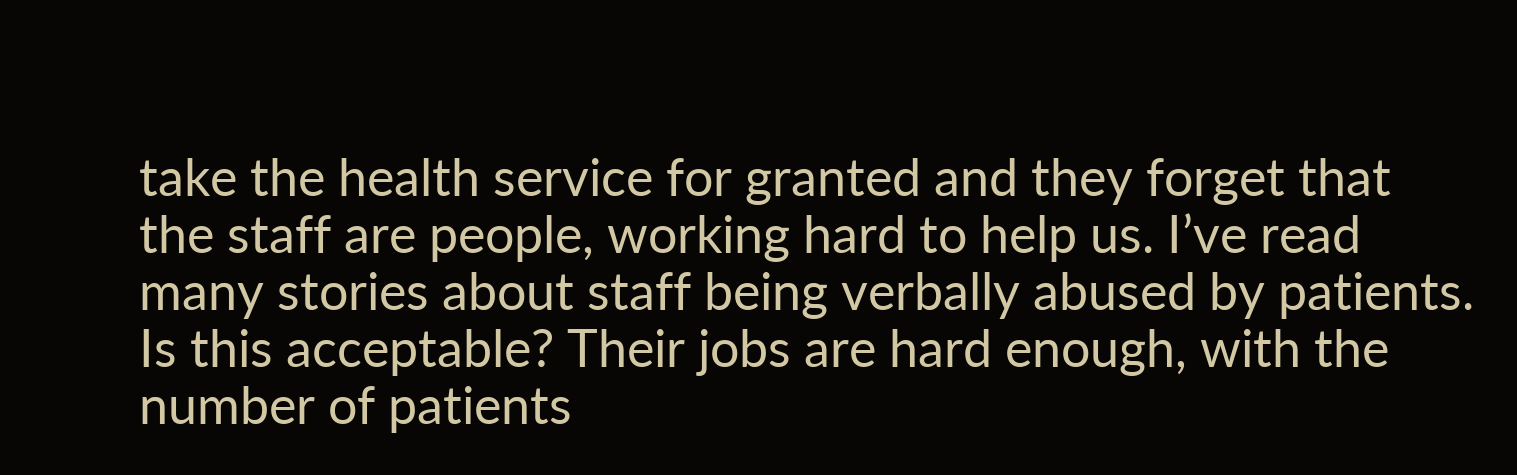take the health service for granted and they forget that the staff are people, working hard to help us. I’ve read many stories about staff being verbally abused by patients. Is this acceptable? Their jobs are hard enough, with the number of patients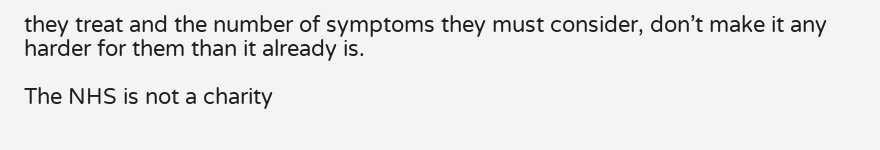they treat and the number of symptoms they must consider, don’t make it any harder for them than it already is.

The NHS is not a charity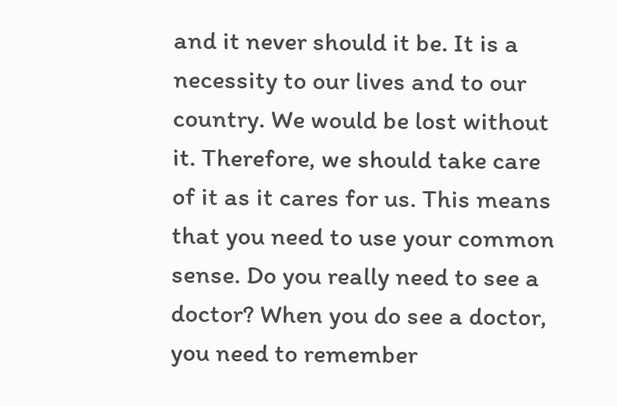and it never should it be. It is a necessity to our lives and to our country. We would be lost without it. Therefore, we should take care of it as it cares for us. This means that you need to use your common sense. Do you really need to see a doctor? When you do see a doctor, you need to remember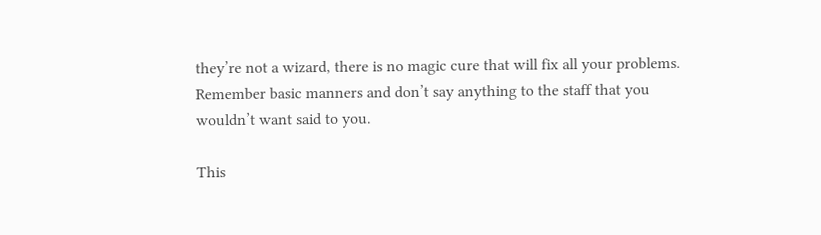they’re not a wizard, there is no magic cure that will fix all your problems. Remember basic manners and don’t say anything to the staff that you wouldn’t want said to you.

This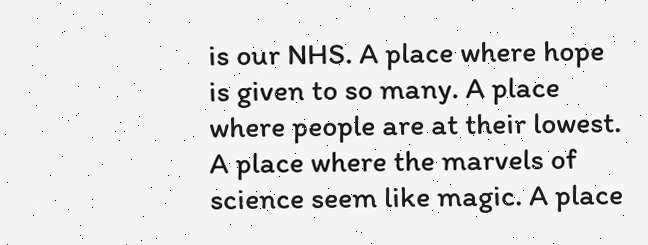is our NHS. A place where hope is given to so many. A place where people are at their lowest. A place where the marvels of science seem like magic. A place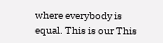where everybody is equal. This is our This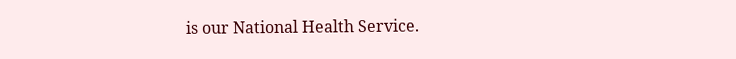is our National Health Service.